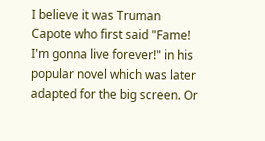I believe it was Truman Capote who first said "Fame! I'm gonna live forever!" in his popular novel which was later adapted for the big screen. Or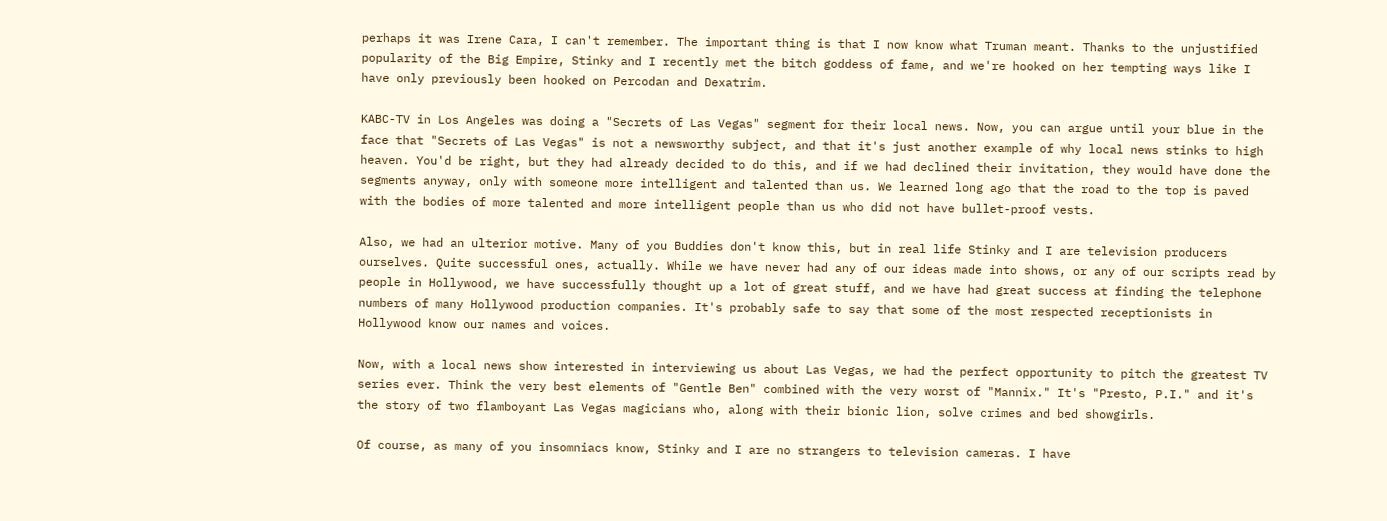perhaps it was Irene Cara, I can't remember. The important thing is that I now know what Truman meant. Thanks to the unjustified popularity of the Big Empire, Stinky and I recently met the bitch goddess of fame, and we're hooked on her tempting ways like I have only previously been hooked on Percodan and Dexatrim.

KABC-TV in Los Angeles was doing a "Secrets of Las Vegas" segment for their local news. Now, you can argue until your blue in the face that "Secrets of Las Vegas" is not a newsworthy subject, and that it's just another example of why local news stinks to high heaven. You'd be right, but they had already decided to do this, and if we had declined their invitation, they would have done the segments anyway, only with someone more intelligent and talented than us. We learned long ago that the road to the top is paved with the bodies of more talented and more intelligent people than us who did not have bullet-proof vests.

Also, we had an ulterior motive. Many of you Buddies don't know this, but in real life Stinky and I are television producers ourselves. Quite successful ones, actually. While we have never had any of our ideas made into shows, or any of our scripts read by people in Hollywood, we have successfully thought up a lot of great stuff, and we have had great success at finding the telephone numbers of many Hollywood production companies. It's probably safe to say that some of the most respected receptionists in Hollywood know our names and voices.

Now, with a local news show interested in interviewing us about Las Vegas, we had the perfect opportunity to pitch the greatest TV series ever. Think the very best elements of "Gentle Ben" combined with the very worst of "Mannix." It's "Presto, P.I." and it's the story of two flamboyant Las Vegas magicians who, along with their bionic lion, solve crimes and bed showgirls.

Of course, as many of you insomniacs know, Stinky and I are no strangers to television cameras. I have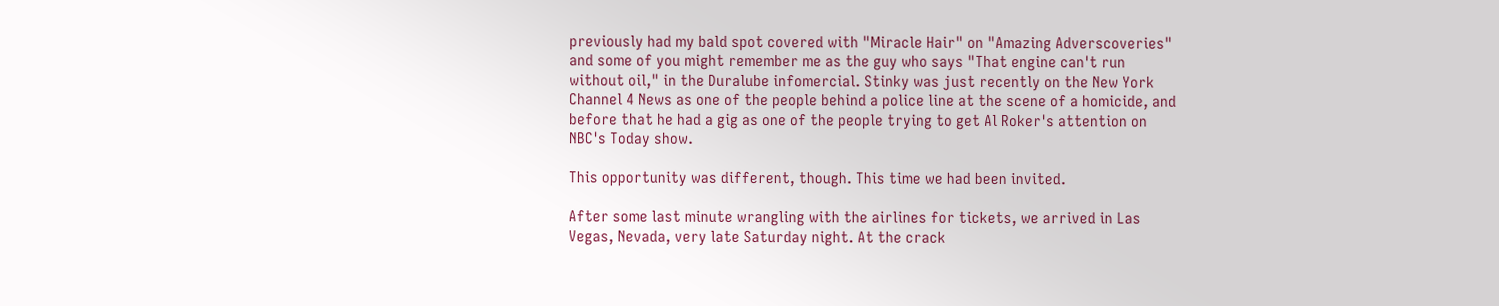previously had my bald spot covered with "Miracle Hair" on "Amazing Adverscoveries" and some of you might remember me as the guy who says "That engine can't run without oil," in the Duralube infomercial. Stinky was just recently on the New York Channel 4 News as one of the people behind a police line at the scene of a homicide, and before that he had a gig as one of the people trying to get Al Roker's attention on NBC's Today show.

This opportunity was different, though. This time we had been invited.

After some last minute wrangling with the airlines for tickets, we arrived in Las Vegas, Nevada, very late Saturday night. At the crack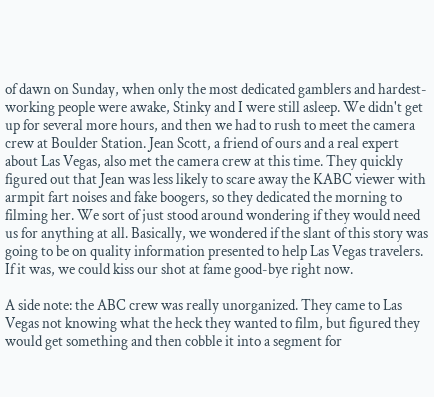of dawn on Sunday, when only the most dedicated gamblers and hardest-working people were awake, Stinky and I were still asleep. We didn't get up for several more hours, and then we had to rush to meet the camera crew at Boulder Station. Jean Scott, a friend of ours and a real expert about Las Vegas, also met the camera crew at this time. They quickly figured out that Jean was less likely to scare away the KABC viewer with armpit fart noises and fake boogers, so they dedicated the morning to filming her. We sort of just stood around wondering if they would need us for anything at all. Basically, we wondered if the slant of this story was going to be on quality information presented to help Las Vegas travelers. If it was, we could kiss our shot at fame good-bye right now.

A side note: the ABC crew was really unorganized. They came to Las Vegas not knowing what the heck they wanted to film, but figured they would get something and then cobble it into a segment for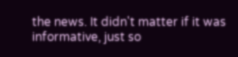the news. It didn't matter if it was informative, just so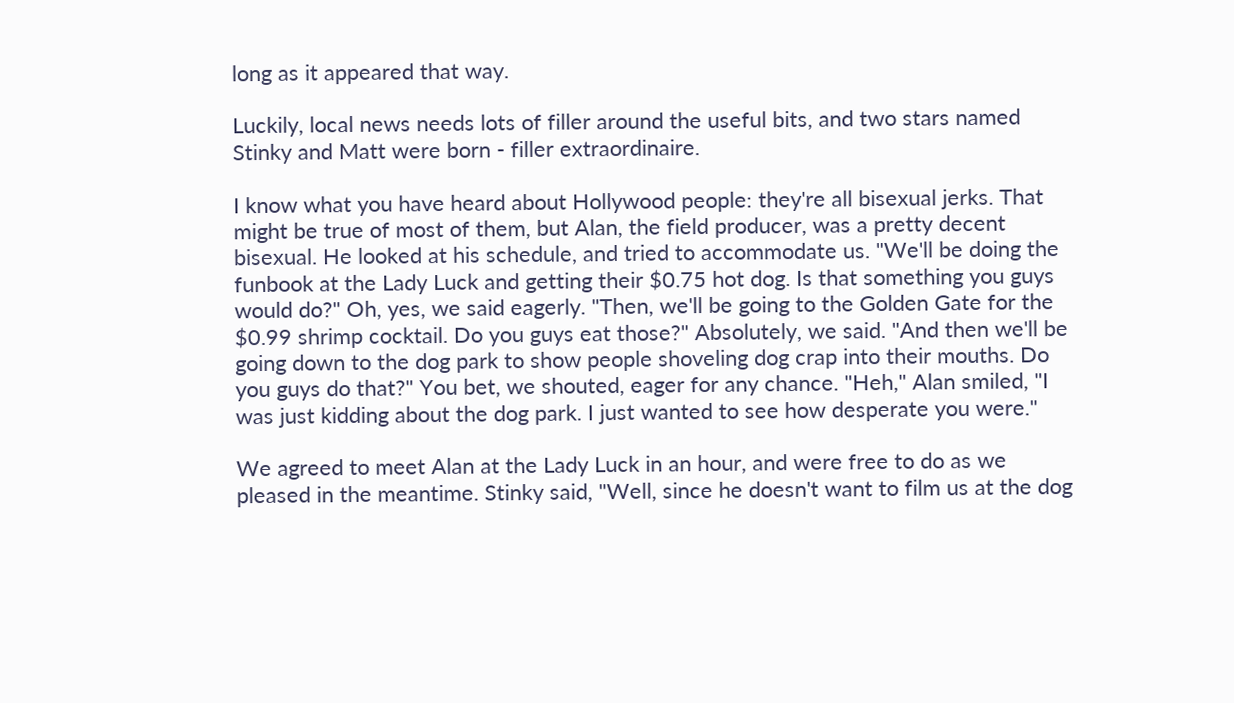long as it appeared that way.

Luckily, local news needs lots of filler around the useful bits, and two stars named Stinky and Matt were born - filler extraordinaire.

I know what you have heard about Hollywood people: they're all bisexual jerks. That might be true of most of them, but Alan, the field producer, was a pretty decent bisexual. He looked at his schedule, and tried to accommodate us. "We'll be doing the funbook at the Lady Luck and getting their $0.75 hot dog. Is that something you guys would do?" Oh, yes, we said eagerly. "Then, we'll be going to the Golden Gate for the $0.99 shrimp cocktail. Do you guys eat those?" Absolutely, we said. "And then we'll be going down to the dog park to show people shoveling dog crap into their mouths. Do you guys do that?" You bet, we shouted, eager for any chance. "Heh," Alan smiled, "I was just kidding about the dog park. I just wanted to see how desperate you were."

We agreed to meet Alan at the Lady Luck in an hour, and were free to do as we pleased in the meantime. Stinky said, "Well, since he doesn't want to film us at the dog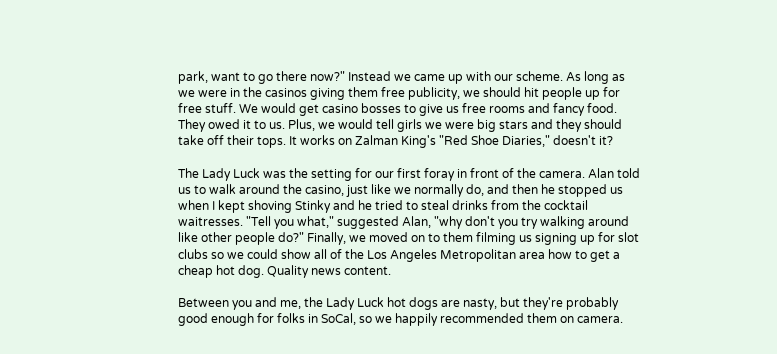park, want to go there now?" Instead we came up with our scheme. As long as we were in the casinos giving them free publicity, we should hit people up for free stuff. We would get casino bosses to give us free rooms and fancy food. They owed it to us. Plus, we would tell girls we were big stars and they should take off their tops. It works on Zalman King's "Red Shoe Diaries," doesn't it?

The Lady Luck was the setting for our first foray in front of the camera. Alan told us to walk around the casino, just like we normally do, and then he stopped us when I kept shoving Stinky and he tried to steal drinks from the cocktail waitresses. "Tell you what," suggested Alan, "why don't you try walking around like other people do?" Finally, we moved on to them filming us signing up for slot clubs so we could show all of the Los Angeles Metropolitan area how to get a cheap hot dog. Quality news content.

Between you and me, the Lady Luck hot dogs are nasty, but they're probably good enough for folks in SoCal, so we happily recommended them on camera.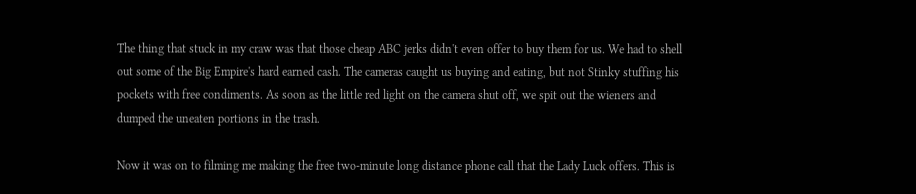The thing that stuck in my craw was that those cheap ABC jerks didn't even offer to buy them for us. We had to shell out some of the Big Empire's hard earned cash. The cameras caught us buying and eating, but not Stinky stuffing his pockets with free condiments. As soon as the little red light on the camera shut off, we spit out the wieners and dumped the uneaten portions in the trash.

Now it was on to filming me making the free two-minute long distance phone call that the Lady Luck offers. This is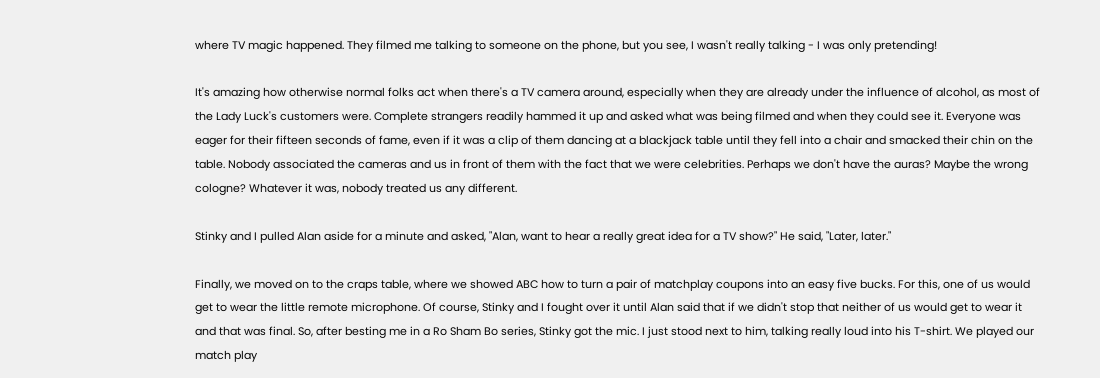where TV magic happened. They filmed me talking to someone on the phone, but you see, I wasn't really talking - I was only pretending!

It's amazing how otherwise normal folks act when there's a TV camera around, especially when they are already under the influence of alcohol, as most of the Lady Luck's customers were. Complete strangers readily hammed it up and asked what was being filmed and when they could see it. Everyone was eager for their fifteen seconds of fame, even if it was a clip of them dancing at a blackjack table until they fell into a chair and smacked their chin on the table. Nobody associated the cameras and us in front of them with the fact that we were celebrities. Perhaps we don't have the auras? Maybe the wrong cologne? Whatever it was, nobody treated us any different.

Stinky and I pulled Alan aside for a minute and asked, "Alan, want to hear a really great idea for a TV show?" He said, "Later, later."

Finally, we moved on to the craps table, where we showed ABC how to turn a pair of matchplay coupons into an easy five bucks. For this, one of us would get to wear the little remote microphone. Of course, Stinky and I fought over it until Alan said that if we didn't stop that neither of us would get to wear it and that was final. So, after besting me in a Ro Sham Bo series, Stinky got the mic. I just stood next to him, talking really loud into his T-shirt. We played our match play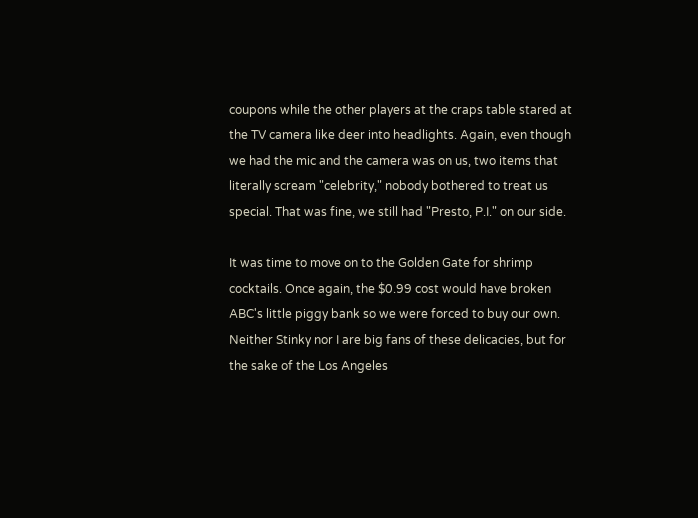coupons while the other players at the craps table stared at the TV camera like deer into headlights. Again, even though we had the mic and the camera was on us, two items that literally scream "celebrity," nobody bothered to treat us special. That was fine, we still had "Presto, P.I." on our side.

It was time to move on to the Golden Gate for shrimp cocktails. Once again, the $0.99 cost would have broken ABC's little piggy bank so we were forced to buy our own. Neither Stinky nor I are big fans of these delicacies, but for the sake of the Los Angeles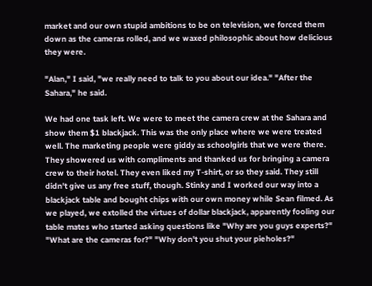market and our own stupid ambitions to be on television, we forced them down as the cameras rolled, and we waxed philosophic about how delicious they were.

"Alan," I said, "we really need to talk to you about our idea." "After the Sahara," he said.

We had one task left. We were to meet the camera crew at the Sahara and show them $1 blackjack. This was the only place where we were treated well. The marketing people were giddy as schoolgirls that we were there. They showered us with compliments and thanked us for bringing a camera crew to their hotel. They even liked my T-shirt, or so they said. They still didn't give us any free stuff, though. Stinky and I worked our way into a blackjack table and bought chips with our own money while Sean filmed. As we played, we extolled the virtues of dollar blackjack, apparently fooling our table mates who started asking questions like "Why are you guys experts?" "What are the cameras for?" "Why don't you shut your pieholes?"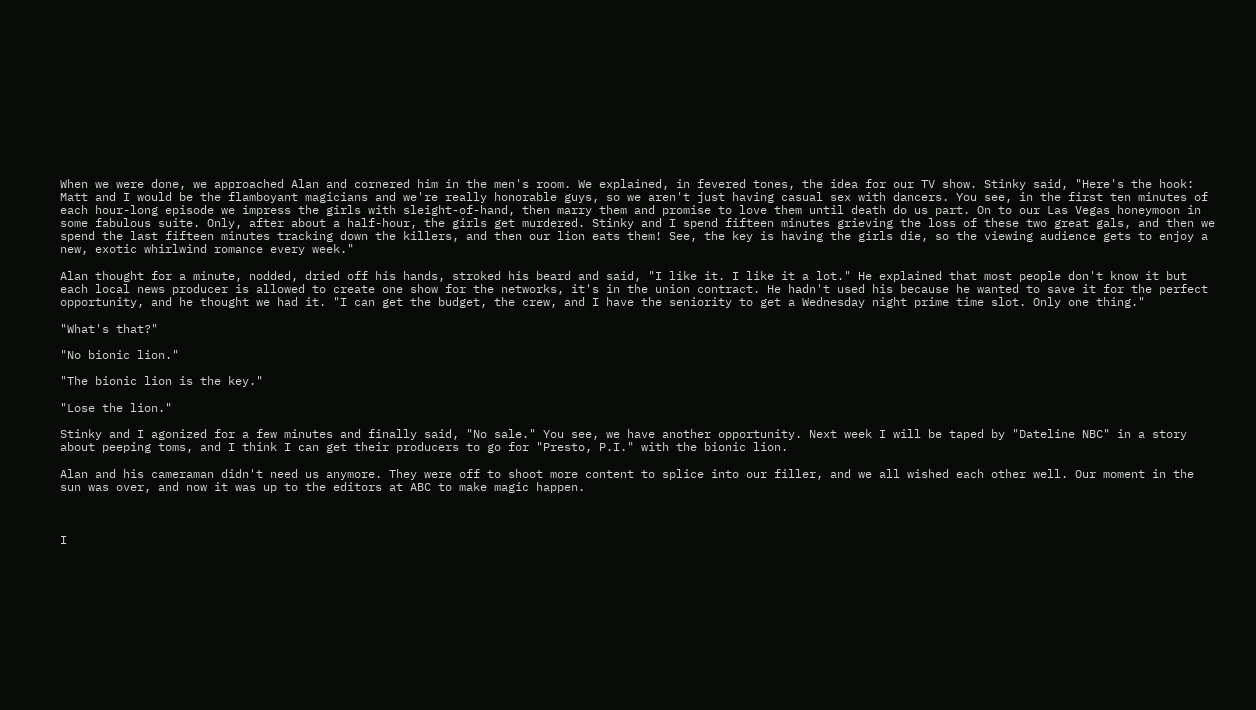When we were done, we approached Alan and cornered him in the men's room. We explained, in fevered tones, the idea for our TV show. Stinky said, "Here's the hook: Matt and I would be the flamboyant magicians and we're really honorable guys, so we aren't just having casual sex with dancers. You see, in the first ten minutes of each hour-long episode we impress the girls with sleight-of-hand, then marry them and promise to love them until death do us part. On to our Las Vegas honeymoon in some fabulous suite. Only, after about a half-hour, the girls get murdered. Stinky and I spend fifteen minutes grieving the loss of these two great gals, and then we spend the last fifteen minutes tracking down the killers, and then our lion eats them! See, the key is having the girls die, so the viewing audience gets to enjoy a new, exotic whirlwind romance every week."

Alan thought for a minute, nodded, dried off his hands, stroked his beard and said, "I like it. I like it a lot." He explained that most people don't know it but each local news producer is allowed to create one show for the networks, it's in the union contract. He hadn't used his because he wanted to save it for the perfect opportunity, and he thought we had it. "I can get the budget, the crew, and I have the seniority to get a Wednesday night prime time slot. Only one thing."

"What's that?"

"No bionic lion."

"The bionic lion is the key."

"Lose the lion."

Stinky and I agonized for a few minutes and finally said, "No sale." You see, we have another opportunity. Next week I will be taped by "Dateline NBC" in a story about peeping toms, and I think I can get their producers to go for "Presto, P.I." with the bionic lion.

Alan and his cameraman didn't need us anymore. They were off to shoot more content to splice into our filler, and we all wished each other well. Our moment in the sun was over, and now it was up to the editors at ABC to make magic happen.



I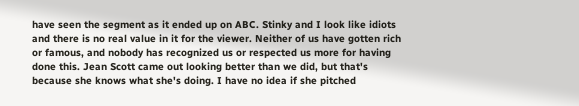have seen the segment as it ended up on ABC. Stinky and I look like idiots and there is no real value in it for the viewer. Neither of us have gotten rich or famous, and nobody has recognized us or respected us more for having done this. Jean Scott came out looking better than we did, but that's because she knows what she's doing. I have no idea if she pitched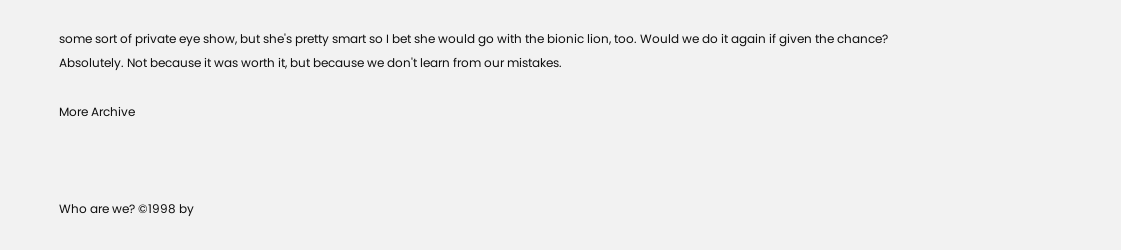some sort of private eye show, but she's pretty smart so I bet she would go with the bionic lion, too. Would we do it again if given the chance? Absolutely. Not because it was worth it, but because we don't learn from our mistakes.

More Archive



Who are we? ©1998 by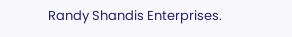Randy Shandis Enterprises.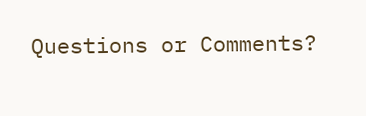Questions or Comments?